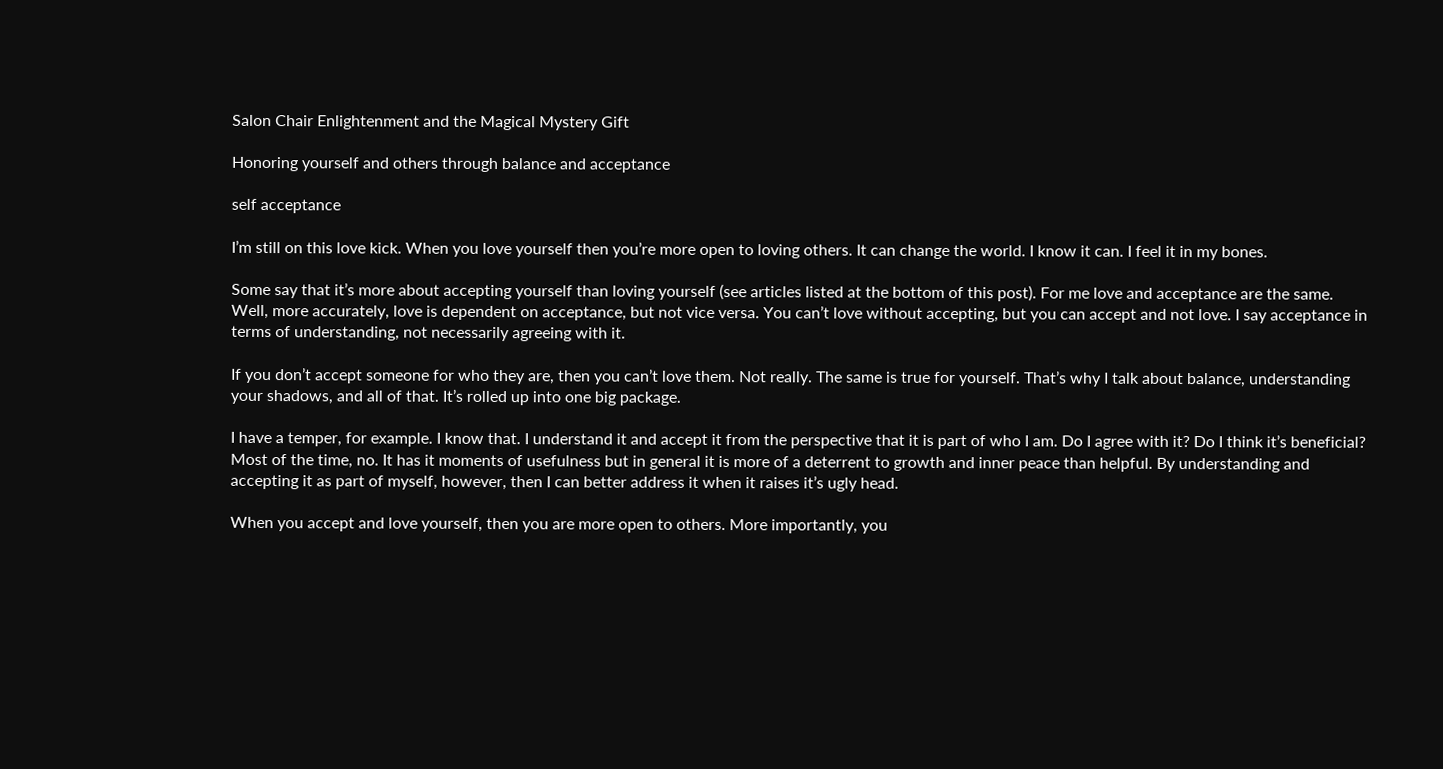Salon Chair Enlightenment and the Magical Mystery Gift

Honoring yourself and others through balance and acceptance

self acceptance

I’m still on this love kick. When you love yourself then you’re more open to loving others. It can change the world. I know it can. I feel it in my bones.

Some say that it’s more about accepting yourself than loving yourself (see articles listed at the bottom of this post). For me love and acceptance are the same. Well, more accurately, love is dependent on acceptance, but not vice versa. You can’t love without accepting, but you can accept and not love. I say acceptance in terms of understanding, not necessarily agreeing with it.

If you don’t accept someone for who they are, then you can’t love them. Not really. The same is true for yourself. That’s why I talk about balance, understanding your shadows, and all of that. It’s rolled up into one big package.

I have a temper, for example. I know that. I understand it and accept it from the perspective that it is part of who I am. Do I agree with it? Do I think it’s beneficial? Most of the time, no. It has it moments of usefulness but in general it is more of a deterrent to growth and inner peace than helpful. By understanding and accepting it as part of myself, however, then I can better address it when it raises it’s ugly head.

When you accept and love yourself, then you are more open to others. More importantly, you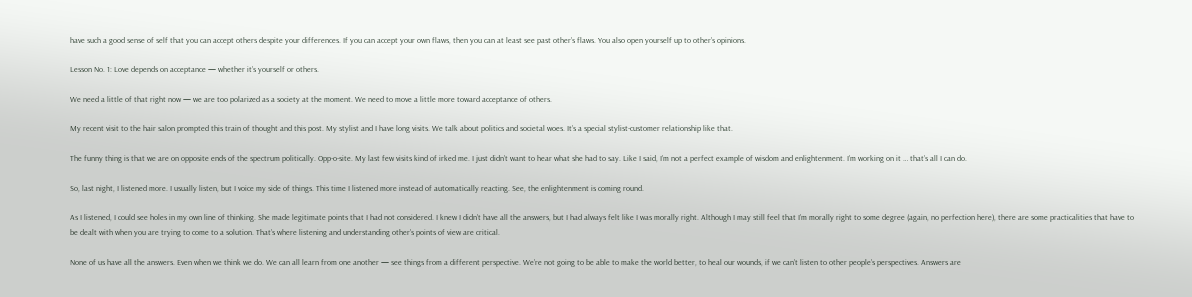have such a good sense of self that you can accept others despite your differences. If you can accept your own flaws, then you can at least see past other’s flaws. You also open yourself up to other’s opinions.

Lesson No. 1: Love depends on acceptance — whether it’s yourself or others.

We need a little of that right now — we are too polarized as a society at the moment. We need to move a little more toward acceptance of others.

My recent visit to the hair salon prompted this train of thought and this post. My stylist and I have long visits. We talk about politics and societal woes. It’s a special stylist-customer relationship like that.

The funny thing is that we are on opposite ends of the spectrum politically. Opp-o-site. My last few visits kind of irked me. I just didn’t want to hear what she had to say. Like I said, I’m not a perfect example of wisdom and enlightenment. I’m working on it … that’s all I can do.

So, last night, I listened more. I usually listen, but I voice my side of things. This time I listened more instead of automatically reacting. See, the enlightenment is coming round.

As I listened, I could see holes in my own line of thinking. She made legitimate points that I had not considered. I knew I didn’t have all the answers, but I had always felt like I was morally right. Although I may still feel that I’m morally right to some degree (again, no perfection here), there are some practicalities that have to be dealt with when you are trying to come to a solution. That’s where listening and understanding other’s points of view are critical.

None of us have all the answers. Even when we think we do. We can all learn from one another — see things from a different perspective. We’re not going to be able to make the world better, to heal our wounds, if we can’t listen to other people’s perspectives. Answers are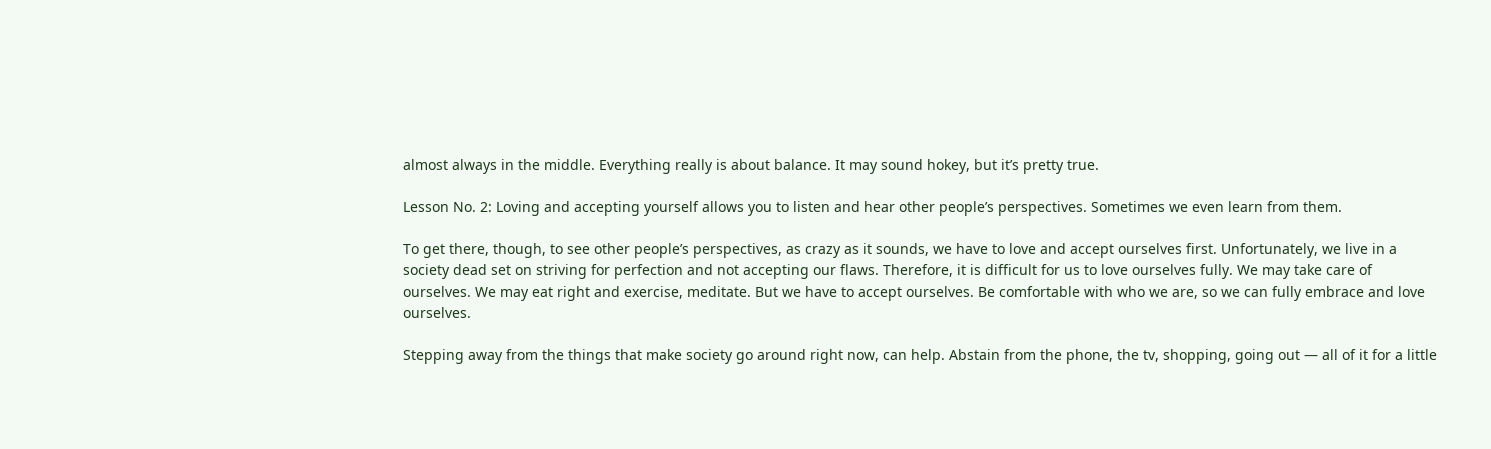almost always in the middle. Everything really is about balance. It may sound hokey, but it’s pretty true.

Lesson No. 2: Loving and accepting yourself allows you to listen and hear other people’s perspectives. Sometimes we even learn from them.

To get there, though, to see other people’s perspectives, as crazy as it sounds, we have to love and accept ourselves first. Unfortunately, we live in a society dead set on striving for perfection and not accepting our flaws. Therefore, it is difficult for us to love ourselves fully. We may take care of ourselves. We may eat right and exercise, meditate. But we have to accept ourselves. Be comfortable with who we are, so we can fully embrace and love ourselves.

Stepping away from the things that make society go around right now, can help. Abstain from the phone, the tv, shopping, going out — all of it for a little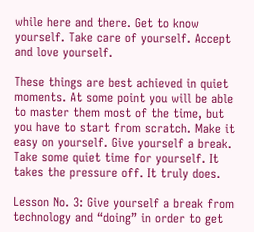while here and there. Get to know yourself. Take care of yourself. Accept and love yourself.

These things are best achieved in quiet moments. At some point you will be able to master them most of the time, but you have to start from scratch. Make it easy on yourself. Give yourself a break. Take some quiet time for yourself. It takes the pressure off. It truly does.

Lesson No. 3: Give yourself a break from technology and “doing” in order to get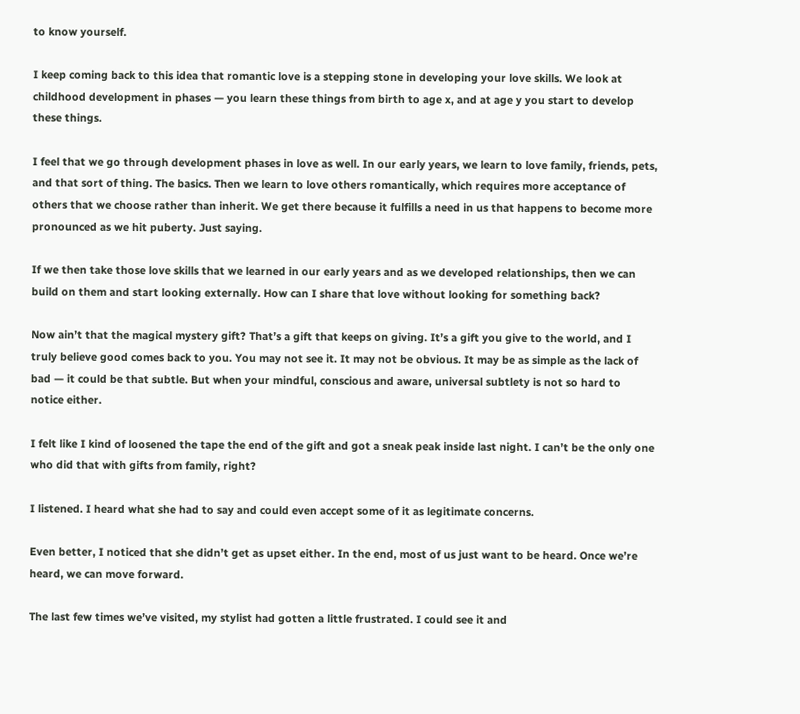to know yourself.

I keep coming back to this idea that romantic love is a stepping stone in developing your love skills. We look at childhood development in phases — you learn these things from birth to age x, and at age y you start to develop these things.

I feel that we go through development phases in love as well. In our early years, we learn to love family, friends, pets, and that sort of thing. The basics. Then we learn to love others romantically, which requires more acceptance of others that we choose rather than inherit. We get there because it fulfills a need in us that happens to become more pronounced as we hit puberty. Just saying.

If we then take those love skills that we learned in our early years and as we developed relationships, then we can build on them and start looking externally. How can I share that love without looking for something back?

Now ain’t that the magical mystery gift? That’s a gift that keeps on giving. It’s a gift you give to the world, and I truly believe good comes back to you. You may not see it. It may not be obvious. It may be as simple as the lack of bad — it could be that subtle. But when your mindful, conscious and aware, universal subtlety is not so hard to notice either.

I felt like I kind of loosened the tape the end of the gift and got a sneak peak inside last night. I can’t be the only one who did that with gifts from family, right?

I listened. I heard what she had to say and could even accept some of it as legitimate concerns.

Even better, I noticed that she didn’t get as upset either. In the end, most of us just want to be heard. Once we’re heard, we can move forward.

The last few times we’ve visited, my stylist had gotten a little frustrated. I could see it and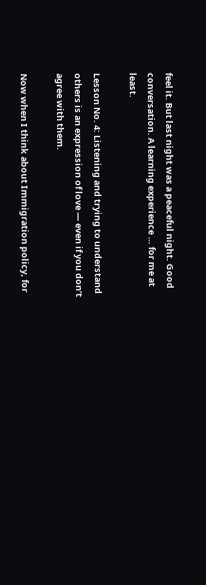feel it. But last night was a peaceful night. Good conversation. A learning experience … for me at least.

Lesson No. 4: Listening and trying to understand others is an expression of love — even if you don’t agree with them.

Now when I think about Immigration policy, for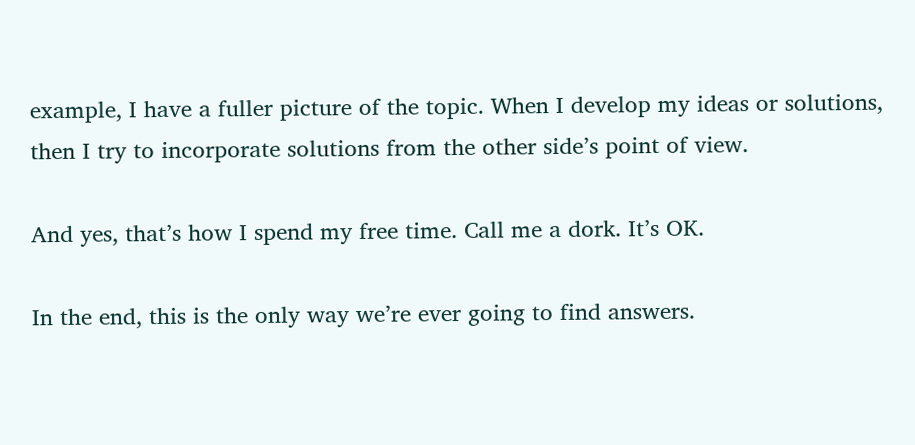example, I have a fuller picture of the topic. When I develop my ideas or solutions, then I try to incorporate solutions from the other side’s point of view.

And yes, that’s how I spend my free time. Call me a dork. It’s OK.

In the end, this is the only way we’re ever going to find answers.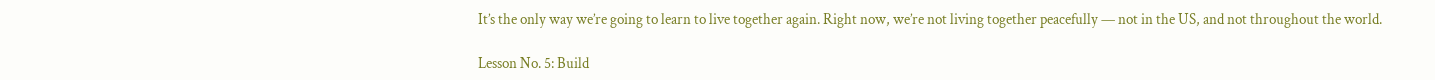It’s the only way we’re going to learn to live together again. Right now, we’re not living together peacefully — not in the US, and not throughout the world.

Lesson No. 5: Build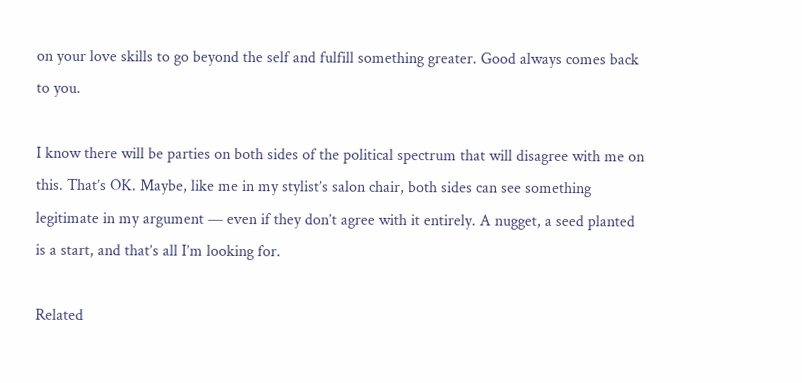on your love skills to go beyond the self and fulfill something greater. Good always comes back to you.

I know there will be parties on both sides of the political spectrum that will disagree with me on this. That’s OK. Maybe, like me in my stylist’s salon chair, both sides can see something legitimate in my argument — even if they don’t agree with it entirely. A nugget, a seed planted is a start, and that’s all I’m looking for.

Related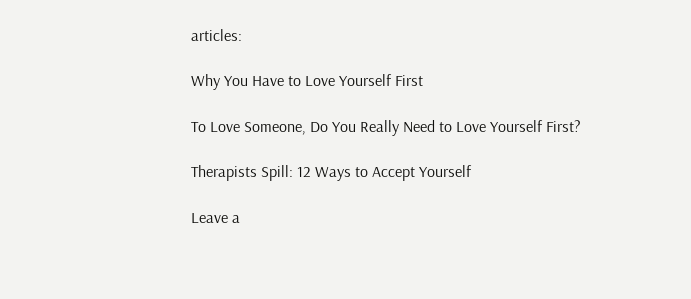articles:

Why You Have to Love Yourself First

To Love Someone, Do You Really Need to Love Yourself First?

Therapists Spill: 12 Ways to Accept Yourself

Leave a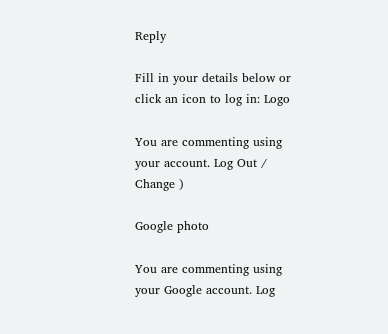Reply

Fill in your details below or click an icon to log in: Logo

You are commenting using your account. Log Out /  Change )

Google photo

You are commenting using your Google account. Log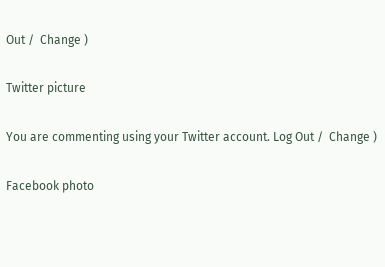Out /  Change )

Twitter picture

You are commenting using your Twitter account. Log Out /  Change )

Facebook photo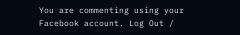You are commenting using your Facebook account. Log Out /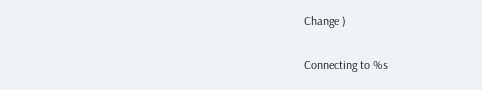Change )

Connecting to %s